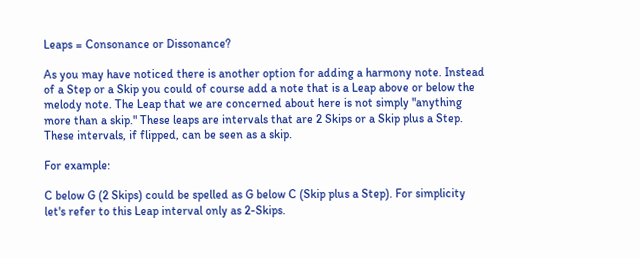Leaps = Consonance or Dissonance?

As you may have noticed there is another option for adding a harmony note. Instead of a Step or a Skip you could of course add a note that is a Leap above or below the melody note. The Leap that we are concerned about here is not simply "anything more than a skip." These leaps are intervals that are 2 Skips or a Skip plus a Step. These intervals, if flipped, can be seen as a skip.

For example:

C below G (2 Skips) could be spelled as G below C (Skip plus a Step). For simplicity let's refer to this Leap interval only as 2-Skips.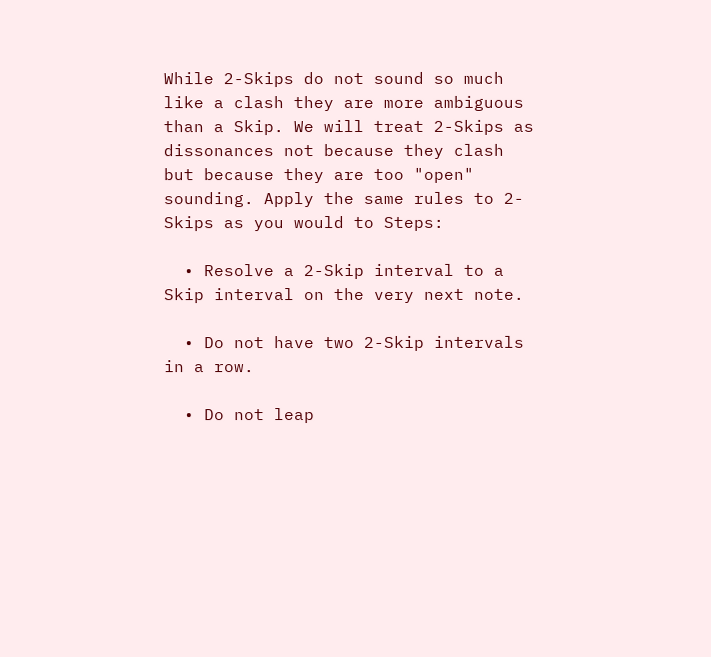While 2-Skips do not sound so much like a clash they are more ambiguous than a Skip. We will treat 2-Skips as dissonances not because they clash but because they are too "open" sounding. Apply the same rules to 2-Skips as you would to Steps:

  • Resolve a 2-Skip interval to a Skip interval on the very next note.

  • Do not have two 2-Skip intervals in a row.

  • Do not leap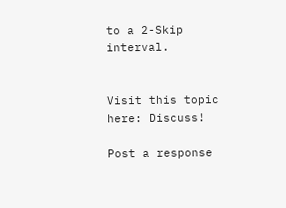to a 2-Skip interval.


Visit this topic here: Discuss!

Post a response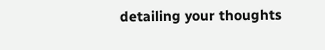detailing your thoughts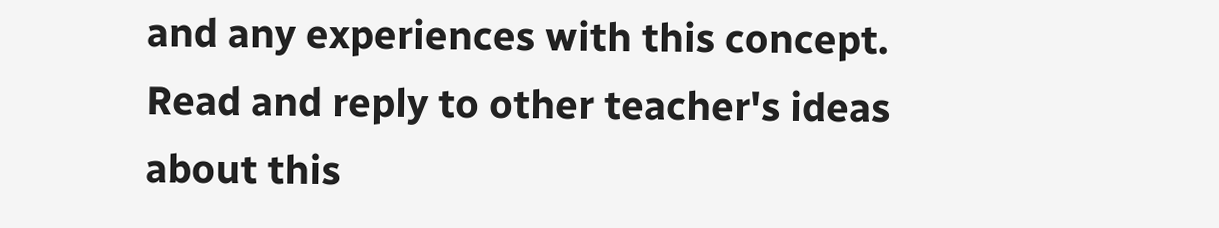and any experiences with this concept. Read and reply to other teacher's ideas about this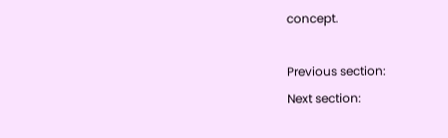concept.

Previous section:
Next section: